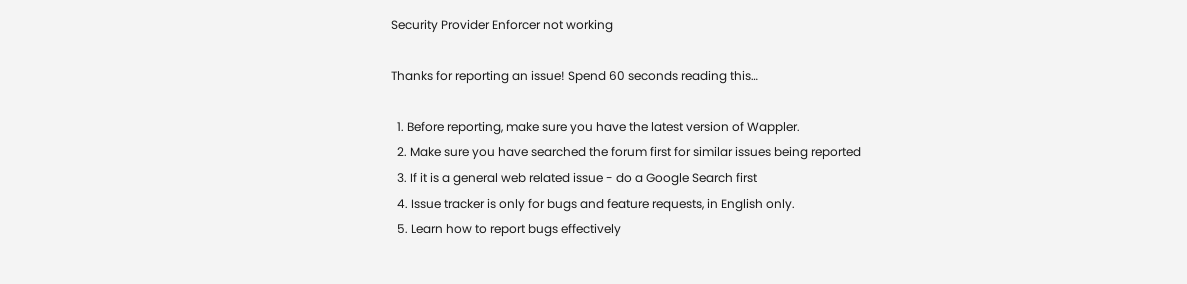Security Provider Enforcer not working

Thanks for reporting an issue! Spend 60 seconds reading this…

  1. Before reporting, make sure you have the latest version of Wappler.
  2. Make sure you have searched the forum first for similar issues being reported
  3. If it is a general web related issue - do a Google Search first
  4. Issue tracker is only for bugs and feature requests, in English only.
  5. Learn how to report bugs effectively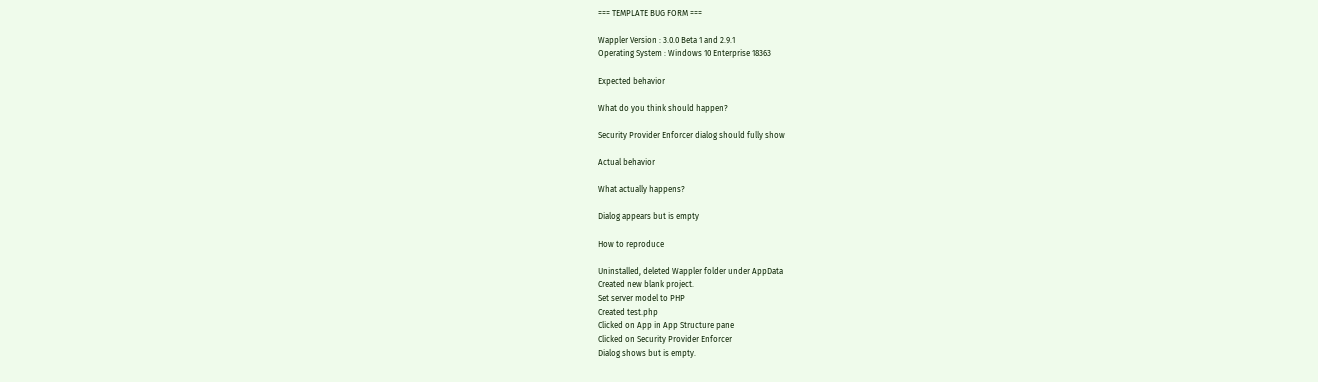=== TEMPLATE BUG FORM ===

Wappler Version : 3.0.0 Beta 1 and 2.9.1
Operating System : Windows 10 Enterprise 18363

Expected behavior

What do you think should happen?

Security Provider Enforcer dialog should fully show

Actual behavior

What actually happens?

Dialog appears but is empty

How to reproduce

Uninstalled, deleted Wappler folder under AppData
Created new blank project.
Set server model to PHP
Created test.php
Clicked on App in App Structure pane
Clicked on Security Provider Enforcer
Dialog shows but is empty.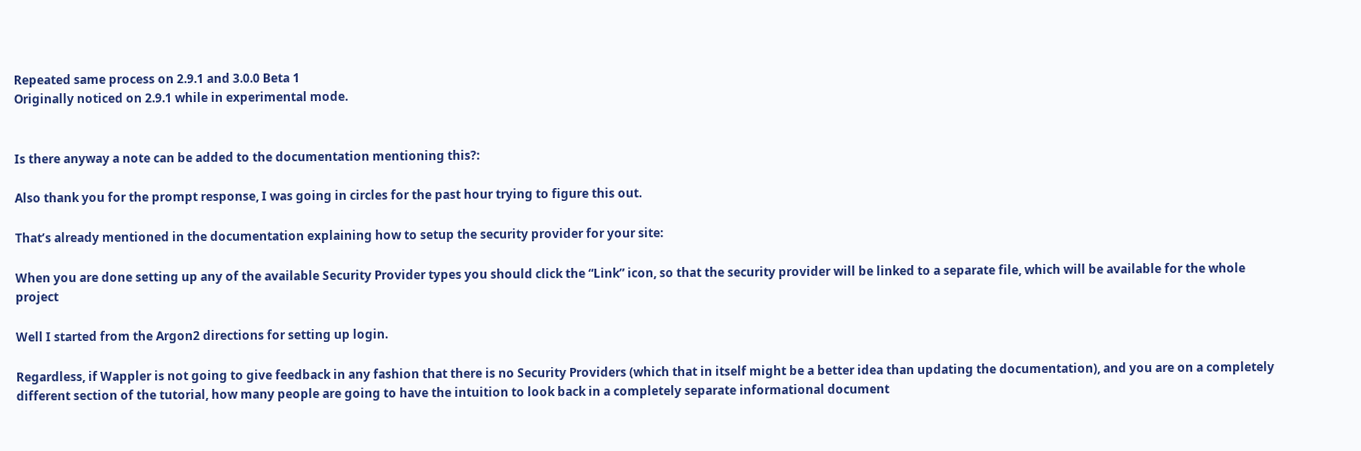Repeated same process on 2.9.1 and 3.0.0 Beta 1
Originally noticed on 2.9.1 while in experimental mode.


Is there anyway a note can be added to the documentation mentioning this?:

Also thank you for the prompt response, I was going in circles for the past hour trying to figure this out.

That’s already mentioned in the documentation explaining how to setup the security provider for your site:

When you are done setting up any of the available Security Provider types you should click the “Link” icon, so that the security provider will be linked to a separate file, which will be available for the whole project

Well I started from the Argon2 directions for setting up login.

Regardless, if Wappler is not going to give feedback in any fashion that there is no Security Providers (which that in itself might be a better idea than updating the documentation), and you are on a completely different section of the tutorial, how many people are going to have the intuition to look back in a completely separate informational document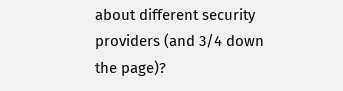about different security providers (and 3/4 down the page)?